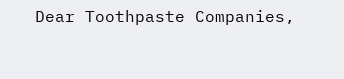Dear Toothpaste Companies,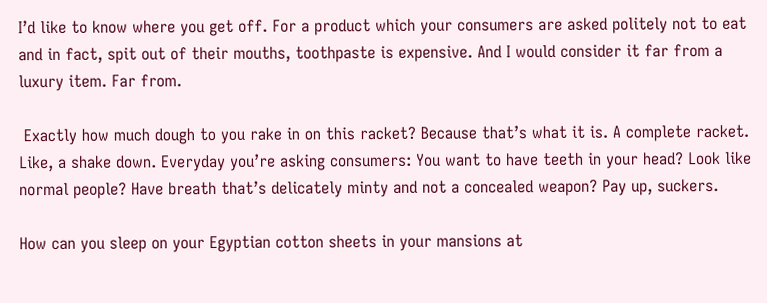I’d like to know where you get off. For a product which your consumers are asked politely not to eat and in fact, spit out of their mouths, toothpaste is expensive. And I would consider it far from a luxury item. Far from.

 Exactly how much dough to you rake in on this racket? Because that’s what it is. A complete racket. Like, a shake down. Everyday you’re asking consumers: You want to have teeth in your head? Look like normal people? Have breath that’s delicately minty and not a concealed weapon? Pay up, suckers.

How can you sleep on your Egyptian cotton sheets in your mansions at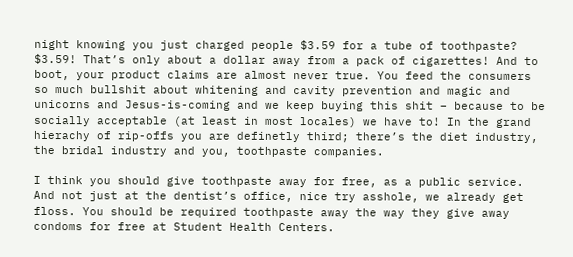night knowing you just charged people $3.59 for a tube of toothpaste? $3.59! That’s only about a dollar away from a pack of cigarettes! And to boot, your product claims are almost never true. You feed the consumers so much bullshit about whitening and cavity prevention and magic and unicorns and Jesus-is-coming and we keep buying this shit – because to be socially acceptable (at least in most locales) we have to! In the grand hierachy of rip-offs you are definetly third; there’s the diet industry, the bridal industry and you, toothpaste companies.

I think you should give toothpaste away for free, as a public service. And not just at the dentist’s office, nice try asshole, we already get floss. You should be required toothpaste away the way they give away condoms for free at Student Health Centers.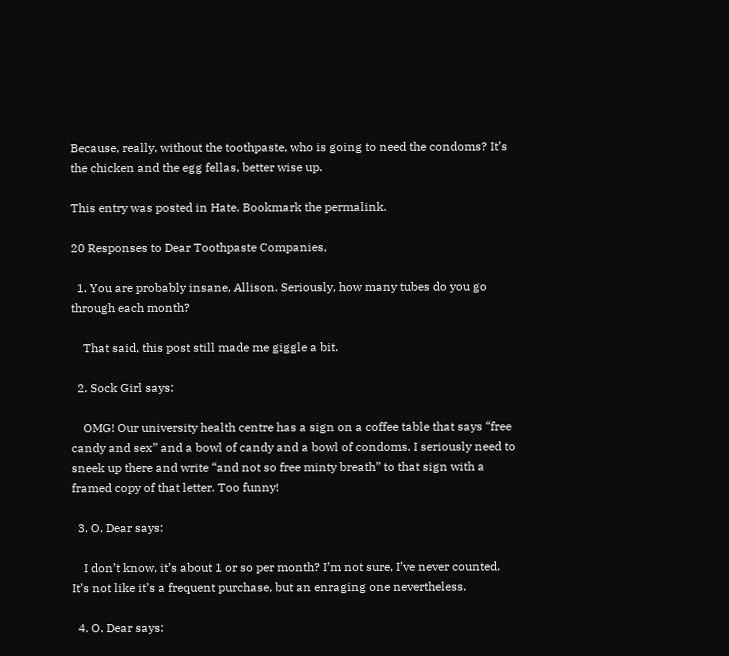Because, really, without the toothpaste, who is going to need the condoms? It’s the chicken and the egg fellas, better wise up.

This entry was posted in Hate. Bookmark the permalink.

20 Responses to Dear Toothpaste Companies,

  1. You are probably insane, Allison. Seriously, how many tubes do you go through each month?

    That said, this post still made me giggle a bit.

  2. Sock Girl says:

    OMG! Our university health centre has a sign on a coffee table that says “free candy and sex” and a bowl of candy and a bowl of condoms. I seriously need to sneek up there and write “and not so free minty breath” to that sign with a framed copy of that letter. Too funny!

  3. O. Dear says:

    I don’t know, it’s about 1 or so per month? I’m not sure, I’ve never counted. It’s not like it’s a frequent purchase, but an enraging one nevertheless.

  4. O. Dear says: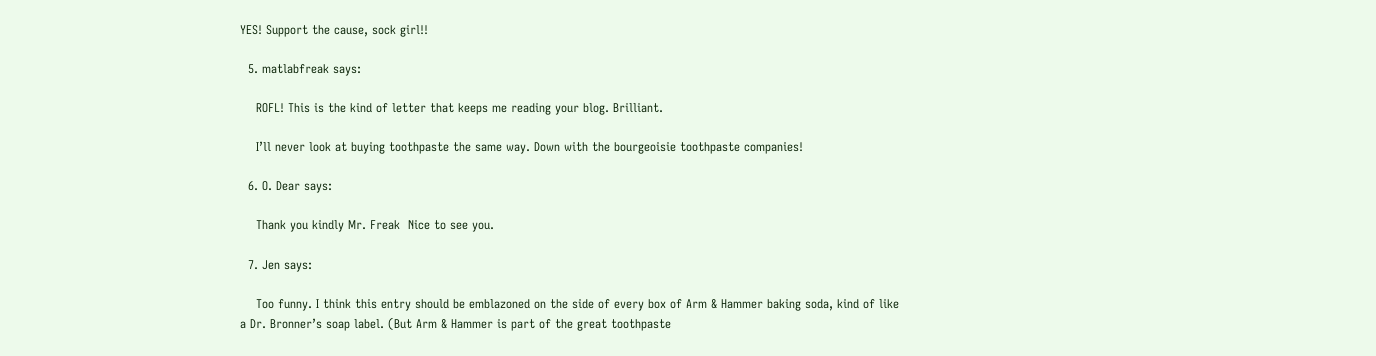YES! Support the cause, sock girl!!

  5. matlabfreak says:

    ROFL! This is the kind of letter that keeps me reading your blog. Brilliant.

    I’ll never look at buying toothpaste the same way. Down with the bourgeoisie toothpaste companies!

  6. O. Dear says:

    Thank you kindly Mr. Freak  Nice to see you.

  7. Jen says:

    Too funny. I think this entry should be emblazoned on the side of every box of Arm & Hammer baking soda, kind of like a Dr. Bronner’s soap label. (But Arm & Hammer is part of the great toothpaste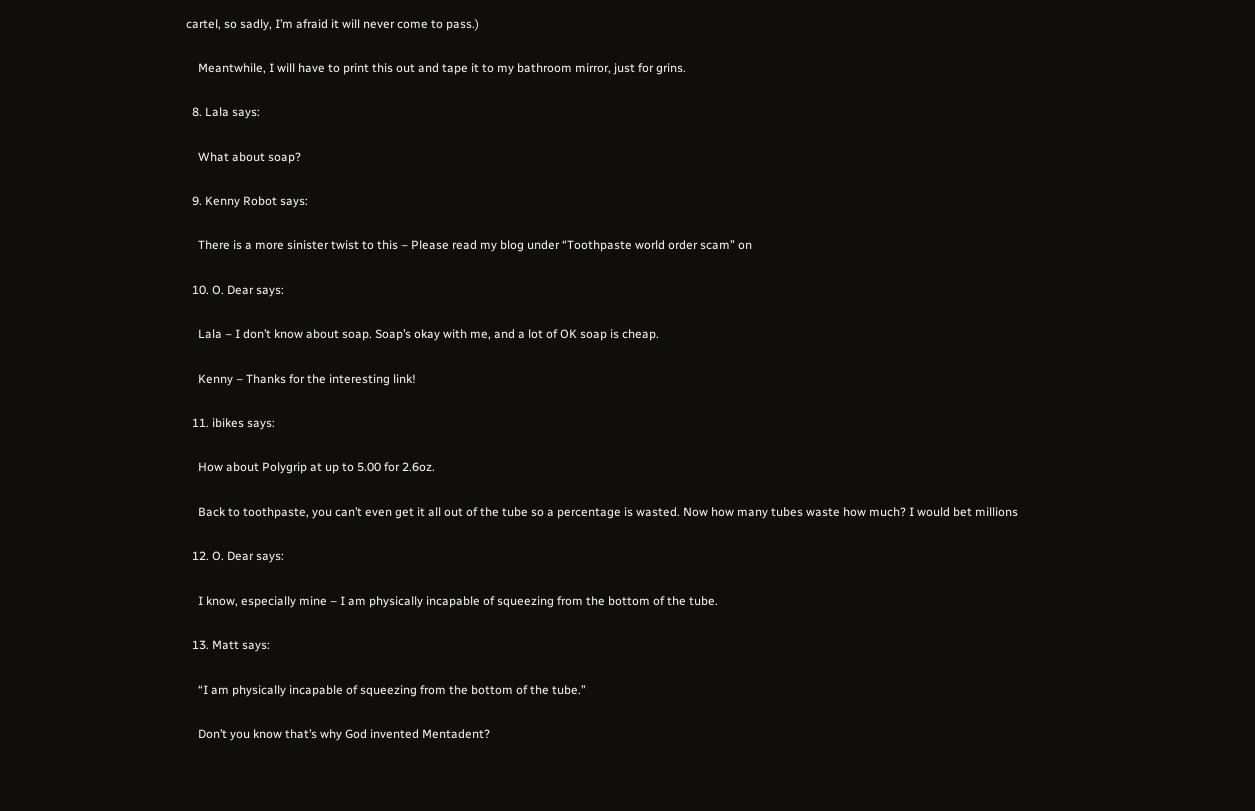cartel, so sadly, I’m afraid it will never come to pass.)

    Meantwhile, I will have to print this out and tape it to my bathroom mirror, just for grins.

  8. Lala says:

    What about soap?

  9. Kenny Robot says:

    There is a more sinister twist to this – Please read my blog under “Toothpaste world order scam” on

  10. O. Dear says:

    Lala – I don’t know about soap. Soap’s okay with me, and a lot of OK soap is cheap.

    Kenny – Thanks for the interesting link!

  11. ibikes says:

    How about Polygrip at up to 5.00 for 2.6oz.

    Back to toothpaste, you can’t even get it all out of the tube so a percentage is wasted. Now how many tubes waste how much? I would bet millions

  12. O. Dear says:

    I know, especially mine – I am physically incapable of squeezing from the bottom of the tube.

  13. Matt says:

    “I am physically incapable of squeezing from the bottom of the tube.”

    Don’t you know that’s why God invented Mentadent?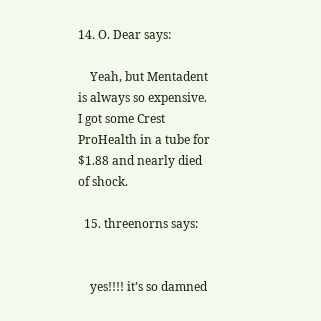14. O. Dear says:

    Yeah, but Mentadent is always so expensive. I got some Crest ProHealth in a tube for $1.88 and nearly died of shock.

  15. threenorns says:


    yes!!!! it’s so damned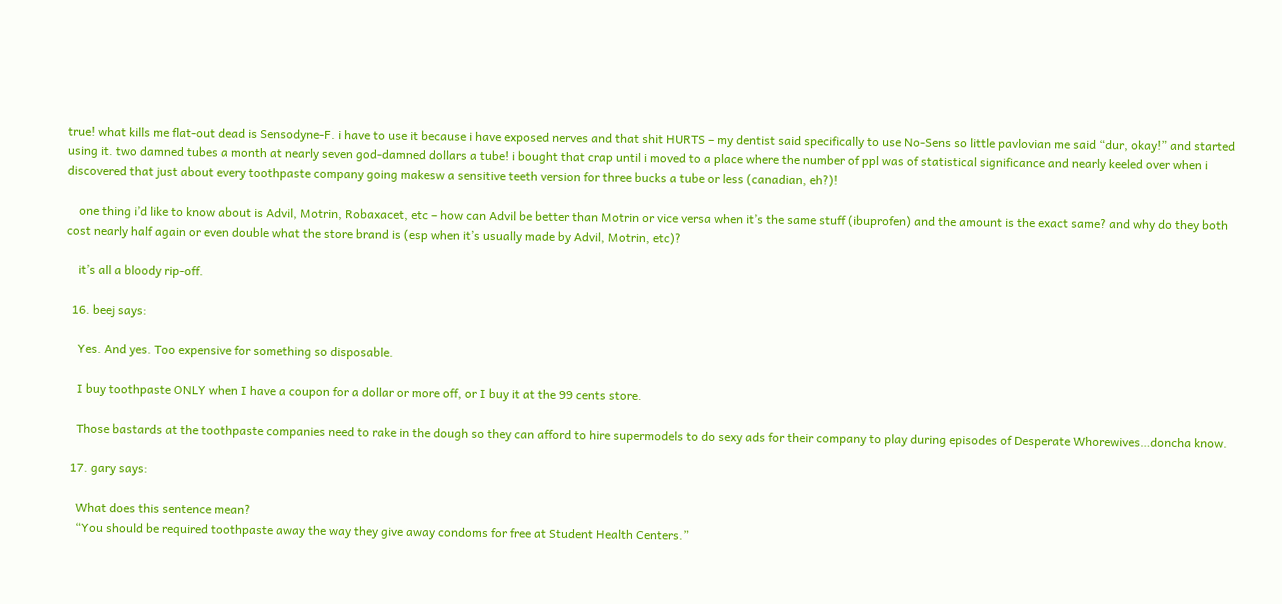true! what kills me flat-out dead is Sensodyne-F. i have to use it because i have exposed nerves and that shit HURTS – my dentist said specifically to use No-Sens so little pavlovian me said “dur, okay!” and started using it. two damned tubes a month at nearly seven god-damned dollars a tube! i bought that crap until i moved to a place where the number of ppl was of statistical significance and nearly keeled over when i discovered that just about every toothpaste company going makesw a sensitive teeth version for three bucks a tube or less (canadian, eh?)!

    one thing i’d like to know about is Advil, Motrin, Robaxacet, etc – how can Advil be better than Motrin or vice versa when it’s the same stuff (ibuprofen) and the amount is the exact same? and why do they both cost nearly half again or even double what the store brand is (esp when it’s usually made by Advil, Motrin, etc)?

    it’s all a bloody rip-off.

  16. beej says:

    Yes. And yes. Too expensive for something so disposable.

    I buy toothpaste ONLY when I have a coupon for a dollar or more off, or I buy it at the 99 cents store.

    Those bastards at the toothpaste companies need to rake in the dough so they can afford to hire supermodels to do sexy ads for their company to play during episodes of Desperate Whorewives…doncha know.

  17. gary says:

    What does this sentence mean?
    “You should be required toothpaste away the way they give away condoms for free at Student Health Centers.”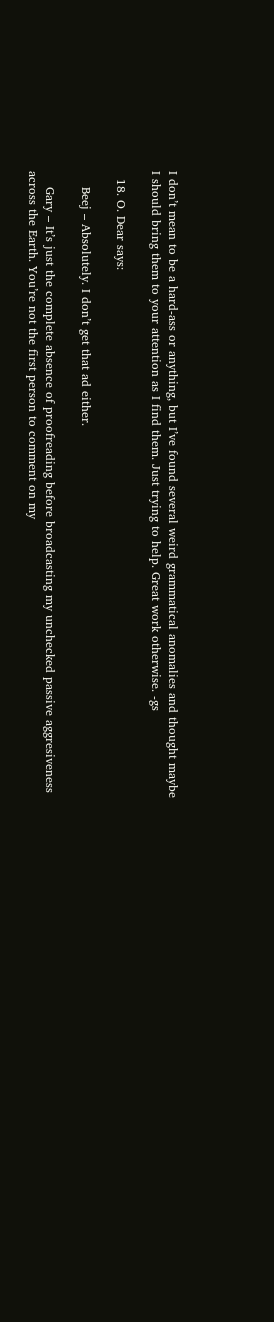I don’t mean to be a hard-ass or anything, but I’ve found several weird grammatical anomalies and thought maybe I should bring them to your attention as I find them. Just trying to help. Great work otherwise. -gs

  18. O. Dear says:

    Beej – Absolutely. I don’t get that ad either.

    Gary – It’s just the complete absence of proofreading before broadcasting my unchecked passive aggresiveness across the Earth. You’re not the first person to comment on my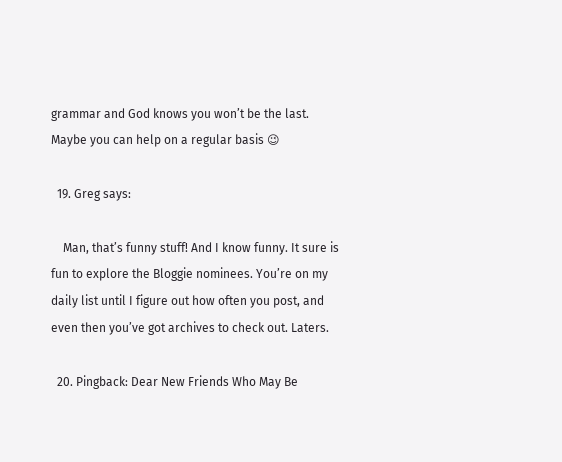grammar and God knows you won’t be the last. Maybe you can help on a regular basis 😉

  19. Greg says:

    Man, that’s funny stuff! And I know funny. It sure is fun to explore the Bloggie nominees. You’re on my daily list until I figure out how often you post, and even then you’ve got archives to check out. Laters.

  20. Pingback: Dear New Friends Who May Be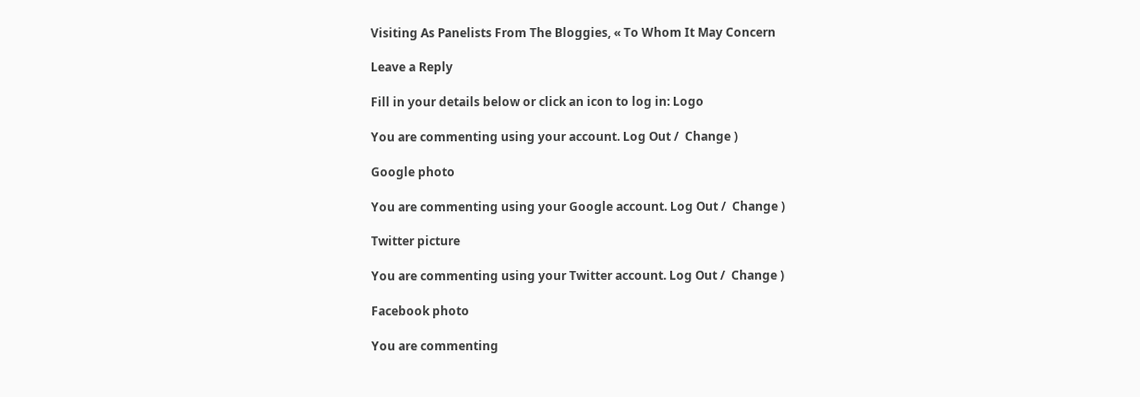Visiting As Panelists From The Bloggies, « To Whom It May Concern

Leave a Reply

Fill in your details below or click an icon to log in: Logo

You are commenting using your account. Log Out /  Change )

Google photo

You are commenting using your Google account. Log Out /  Change )

Twitter picture

You are commenting using your Twitter account. Log Out /  Change )

Facebook photo

You are commenting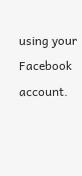using your Facebook account.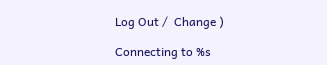Log Out /  Change )

Connecting to %s